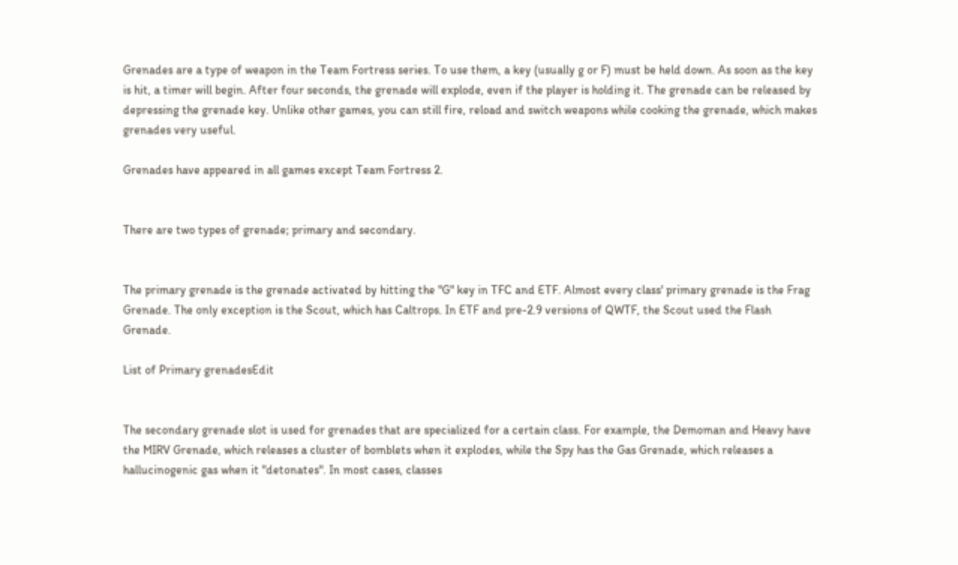Grenades are a type of weapon in the Team Fortress series. To use them, a key (usually g or F) must be held down. As soon as the key is hit, a timer will begin. After four seconds, the grenade will explode, even if the player is holding it. The grenade can be released by depressing the grenade key. Unlike other games, you can still fire, reload and switch weapons while cooking the grenade, which makes grenades very useful.

Grenades have appeared in all games except Team Fortress 2.


There are two types of grenade; primary and secondary.


The primary grenade is the grenade activated by hitting the "G" key in TFC and ETF. Almost every class' primary grenade is the Frag Grenade. The only exception is the Scout, which has Caltrops. In ETF and pre-2.9 versions of QWTF, the Scout used the Flash Grenade.

List of Primary grenadesEdit


The secondary grenade slot is used for grenades that are specialized for a certain class. For example, the Demoman and Heavy have the MIRV Grenade, which releases a cluster of bomblets when it explodes, while the Spy has the Gas Grenade, which releases a hallucinogenic gas when it "detonates". In most cases, classes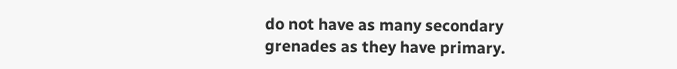do not have as many secondary grenades as they have primary.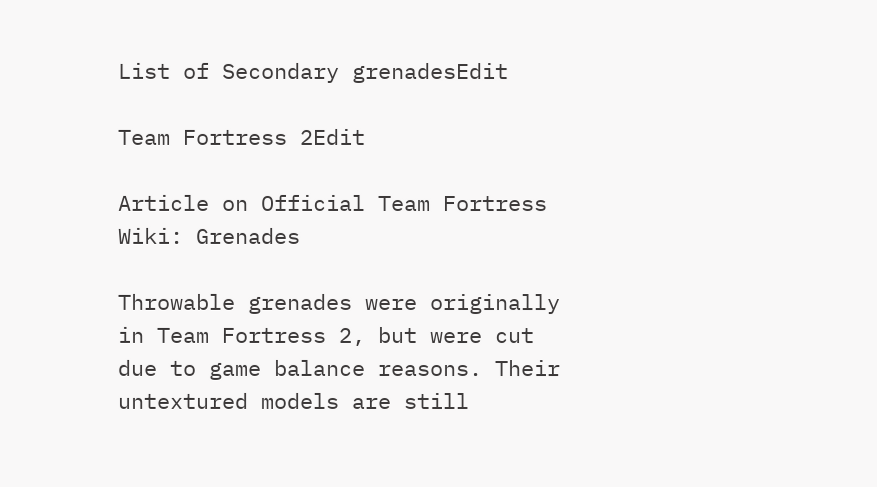List of Secondary grenadesEdit

Team Fortress 2Edit

Article on Official Team Fortress Wiki: Grenades

Throwable grenades were originally in Team Fortress 2, but were cut due to game balance reasons. Their untextured models are still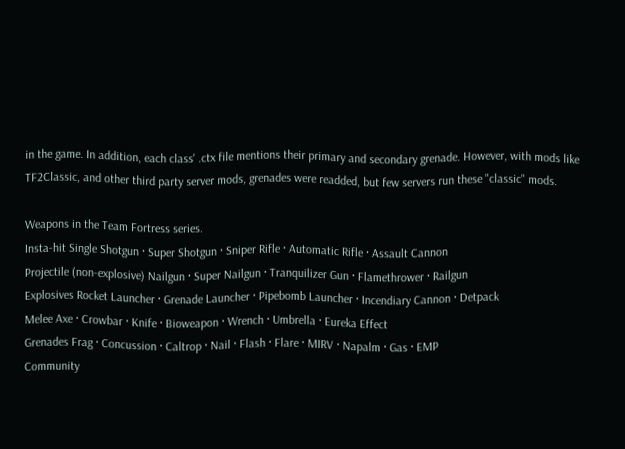in the game. In addition, each class' .ctx file mentions their primary and secondary grenade. However, with mods like TF2Classic, and other third party server mods, grenades were readded, but few servers run these "classic" mods.

Weapons in the Team Fortress series.
Insta-hit Single Shotgun · Super Shotgun · Sniper Rifle · Automatic Rifle · Assault Cannon
Projectile (non-explosive) Nailgun · Super Nailgun · Tranquilizer Gun · Flamethrower · Railgun
Explosives Rocket Launcher · Grenade Launcher · Pipebomb Launcher · Incendiary Cannon · Detpack
Melee Axe · Crowbar · Knife · Bioweapon · Wrench · Umbrella · Eureka Effect
Grenades Frag · Concussion · Caltrop · Nail · Flash · Flare · MIRV · Napalm · Gas · EMP
Community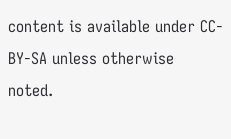content is available under CC-BY-SA unless otherwise noted.